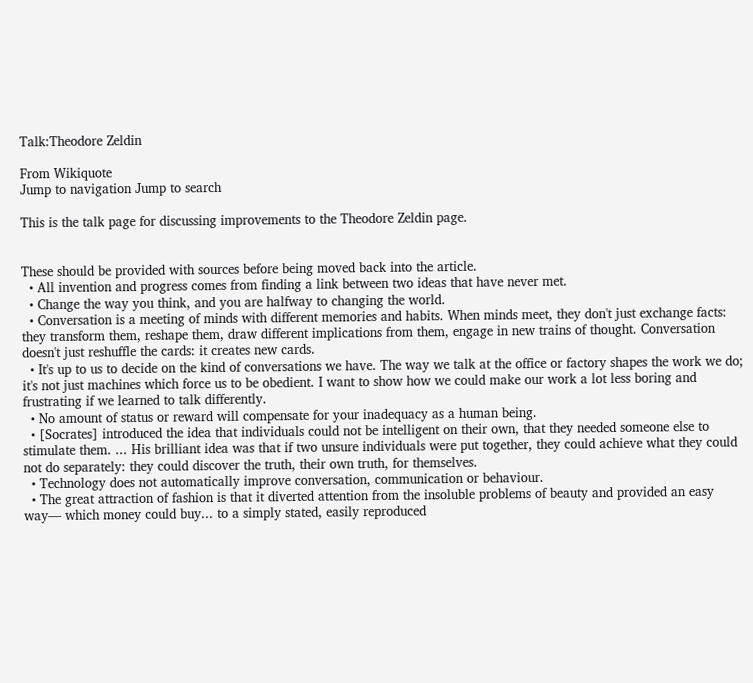Talk:Theodore Zeldin

From Wikiquote
Jump to navigation Jump to search

This is the talk page for discussing improvements to the Theodore Zeldin page.


These should be provided with sources before being moved back into the article.
  • All invention and progress comes from finding a link between two ideas that have never met.
  • Change the way you think, and you are halfway to changing the world.
  • Conversation is a meeting of minds with different memories and habits. When minds meet, they don't just exchange facts: they transform them, reshape them, draw different implications from them, engage in new trains of thought. Conversation doesn't just reshuffle the cards: it creates new cards.
  • It's up to us to decide on the kind of conversations we have. The way we talk at the office or factory shapes the work we do; it's not just machines which force us to be obedient. I want to show how we could make our work a lot less boring and frustrating if we learned to talk differently.
  • No amount of status or reward will compensate for your inadequacy as a human being.
  • [Socrates] introduced the idea that individuals could not be intelligent on their own, that they needed someone else to stimulate them. ... His brilliant idea was that if two unsure individuals were put together, they could achieve what they could not do separately: they could discover the truth, their own truth, for themselves.
  • Technology does not automatically improve conversation, communication or behaviour.
  • The great attraction of fashion is that it diverted attention from the insoluble problems of beauty and provided an easy way— which money could buy... to a simply stated, easily reproduced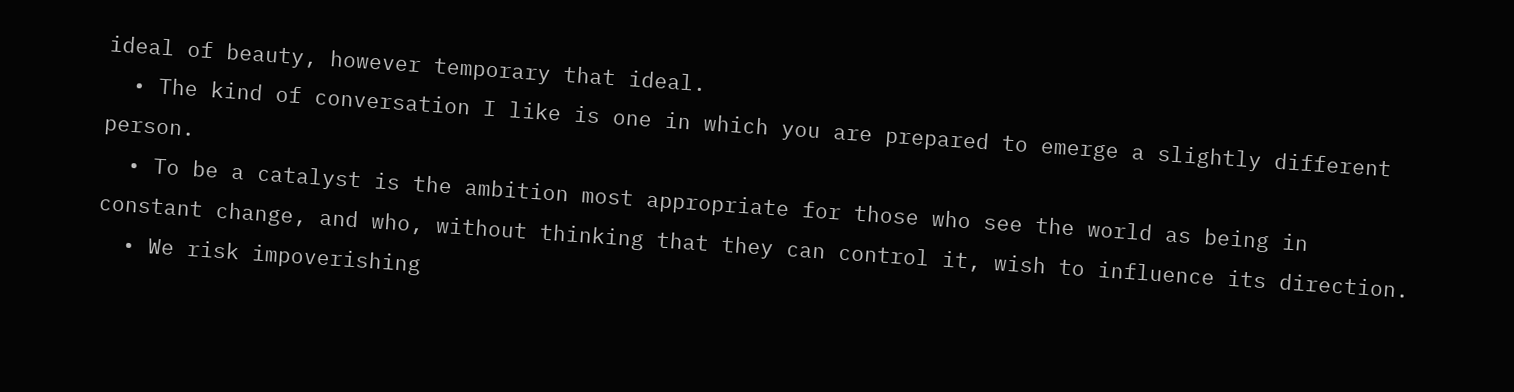ideal of beauty, however temporary that ideal.
  • The kind of conversation I like is one in which you are prepared to emerge a slightly different person.
  • To be a catalyst is the ambition most appropriate for those who see the world as being in constant change, and who, without thinking that they can control it, wish to influence its direction.
  • We risk impoverishing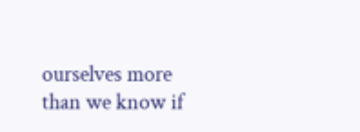ourselves more than we know if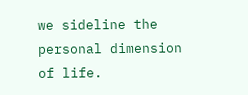we sideline the personal dimension of life.